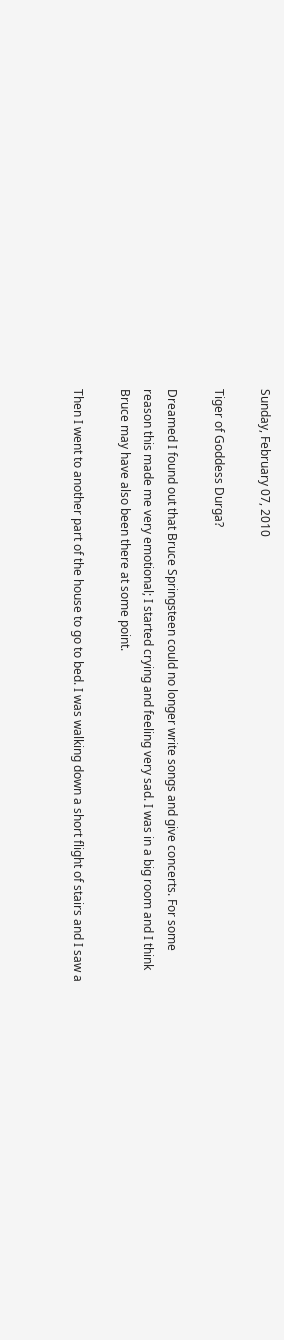Sunday, February 07, 2010

Tiger of Goddess Durga?

Dreamed I found out that Bruce Springsteen could no longer write songs and give concerts. For some reason this made me very emotional; I started crying and feeling very sad. I was in a big room and I think Bruce may have also been there at some point.

Then I went to another part of the house to go to bed. I was walking down a short flight of stairs and I saw a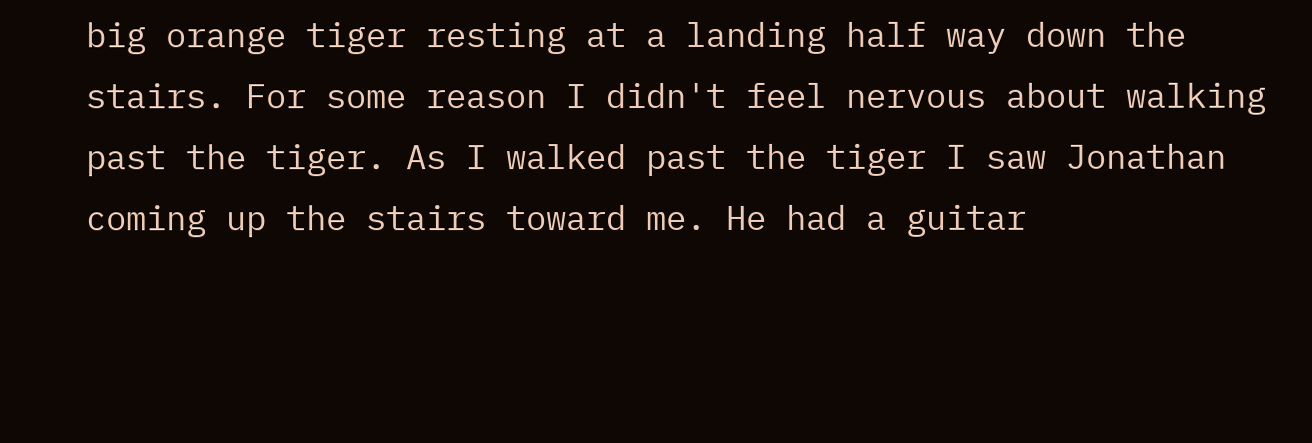big orange tiger resting at a landing half way down the stairs. For some reason I didn't feel nervous about walking past the tiger. As I walked past the tiger I saw Jonathan coming up the stairs toward me. He had a guitar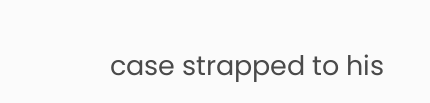case strapped to his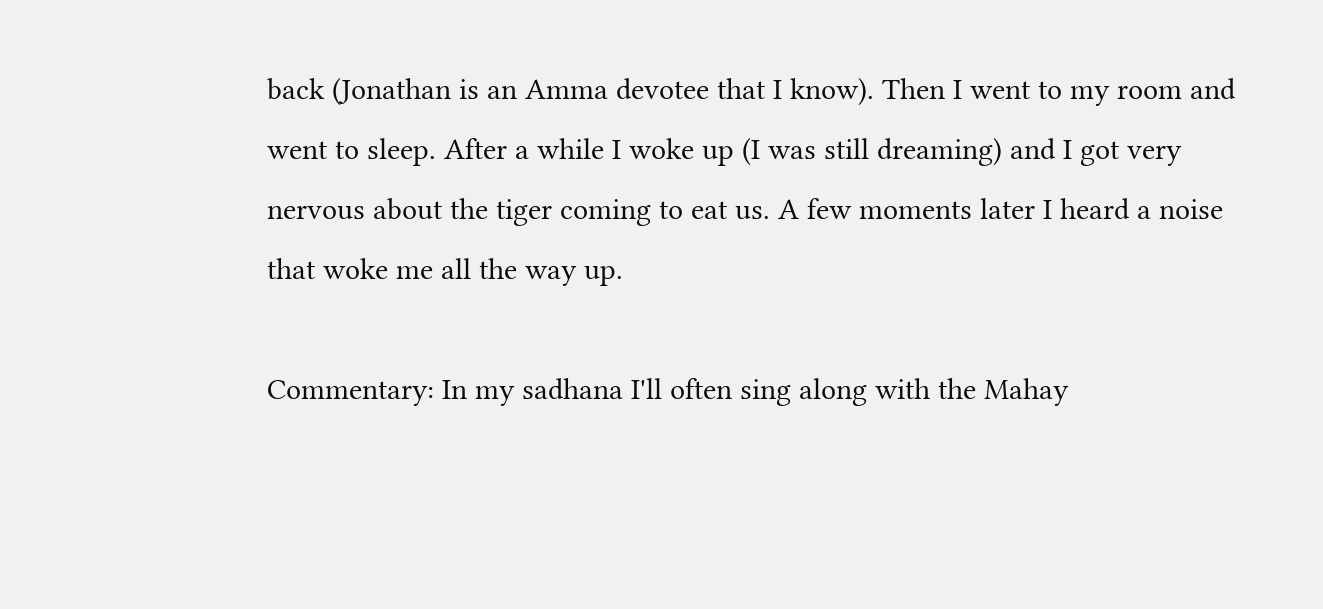back (Jonathan is an Amma devotee that I know). Then I went to my room and went to sleep. After a while I woke up (I was still dreaming) and I got very nervous about the tiger coming to eat us. A few moments later I heard a noise that woke me all the way up.

Commentary: In my sadhana I'll often sing along with the Mahay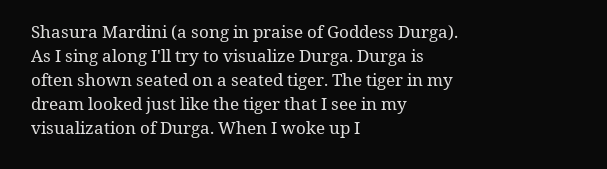Shasura Mardini (a song in praise of Goddess Durga). As I sing along I'll try to visualize Durga. Durga is often shown seated on a seated tiger. The tiger in my dream looked just like the tiger that I see in my visualization of Durga. When I woke up I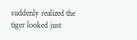suddenly realized the tiger looked just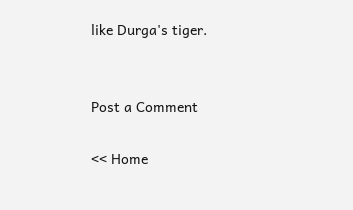like Durga's tiger.


Post a Comment

<< Home